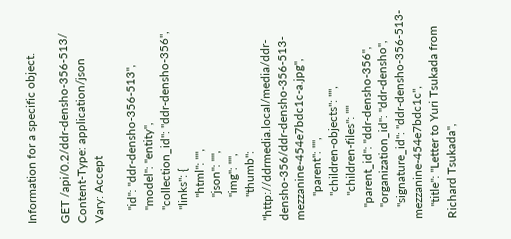Information for a specific object.

GET /api/0.2/ddr-densho-356-513/
Content-Type: application/json
Vary: Accept

    "id": "ddr-densho-356-513",
    "model": "entity",
    "collection_id": "ddr-densho-356",
    "links": {
        "html": "",
        "json": "",
        "img": "",
        "thumb": "http://ddrmedia.local/media/ddr-densho-356/ddr-densho-356-513-mezzanine-454e7bdc1c-a.jpg",
        "parent": "",
        "children-objects": "",
        "children-files": ""
    "parent_id": "ddr-densho-356",
    "organization_id": "ddr-densho",
    "signature_id": "ddr-densho-356-513-mezzanine-454e7bdc1c",
    "title": "Letter to Yuri Tsukada from Richard Tsukada",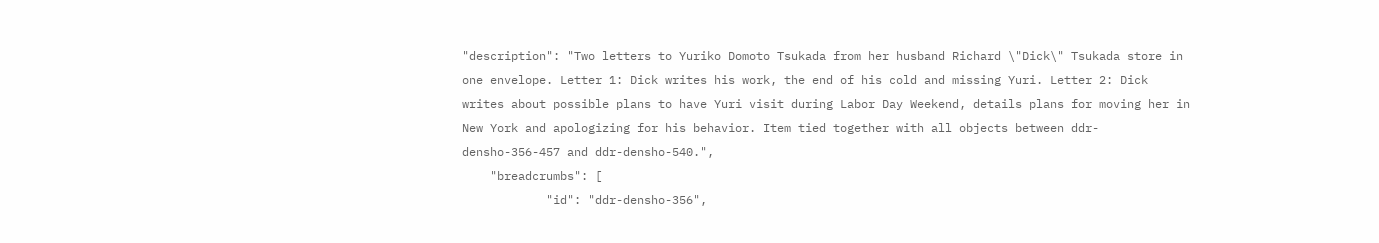"description": "Two letters to Yuriko Domoto Tsukada from her husband Richard \"Dick\" Tsukada store in one envelope. Letter 1: Dick writes his work, the end of his cold and missing Yuri. Letter 2: Dick writes about possible plans to have Yuri visit during Labor Day Weekend, details plans for moving her in New York and apologizing for his behavior. Item tied together with all objects between ddr-densho-356-457 and ddr-densho-540.",
    "breadcrumbs": [
            "id": "ddr-densho-356",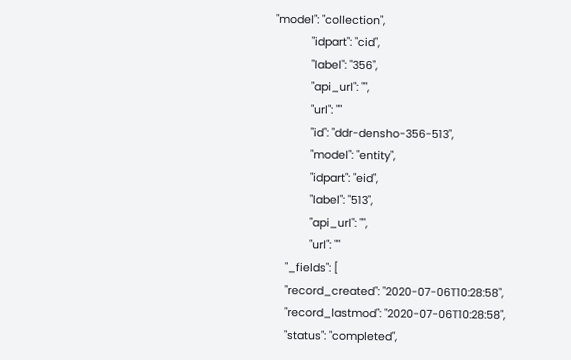"model": "collection",
            "idpart": "cid",
            "label": "356",
            "api_url": "",
            "url": ""
            "id": "ddr-densho-356-513",
            "model": "entity",
            "idpart": "eid",
            "label": "513",
            "api_url": "",
            "url": ""
    "_fields": [
    "record_created": "2020-07-06T10:28:58",
    "record_lastmod": "2020-07-06T10:28:58",
    "status": "completed",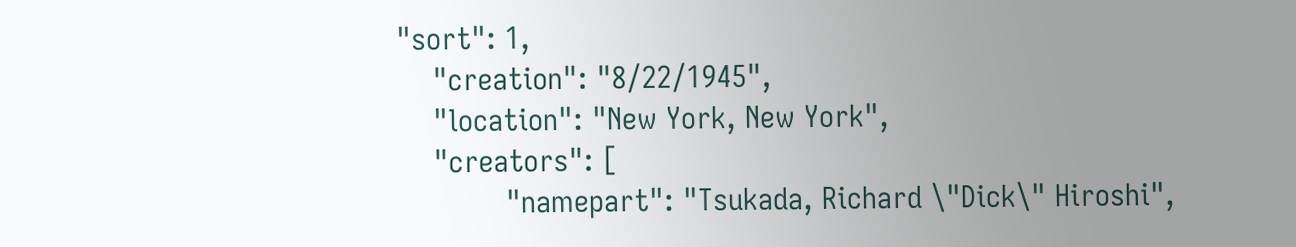"sort": 1,
    "creation": "8/22/1945",
    "location": "New York, New York",
    "creators": [
            "namepart": "Tsukada, Richard \"Dick\" Hiroshi",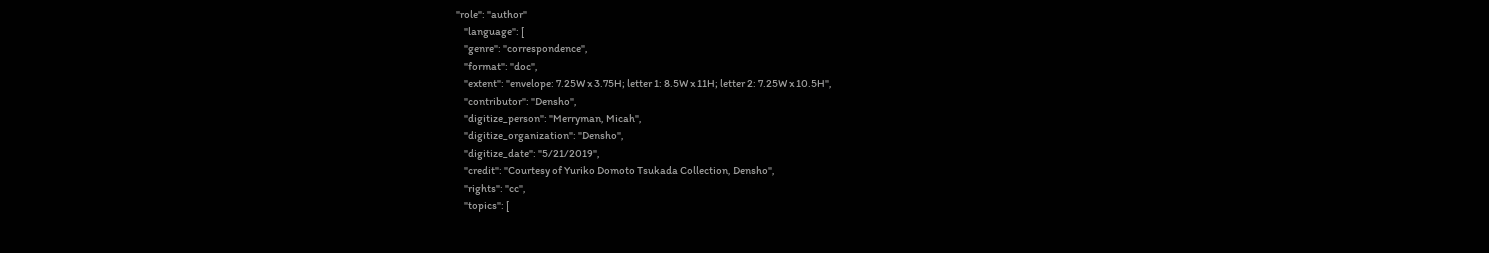"role": "author"
    "language": [
    "genre": "correspondence",
    "format": "doc",
    "extent": "envelope: 7.25W x 3.75H; letter 1: 8.5W x 11H; letter 2: 7.25W x 10.5H",
    "contributor": "Densho",
    "digitize_person": "Merryman, Micah",
    "digitize_organization": "Densho",
    "digitize_date": "5/21/2019",
    "credit": "Courtesy of Yuriko Domoto Tsukada Collection, Densho",
    "rights": "cc",
    "topics": [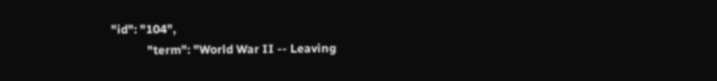"id": "104",
            "term": "World War II -- Leaving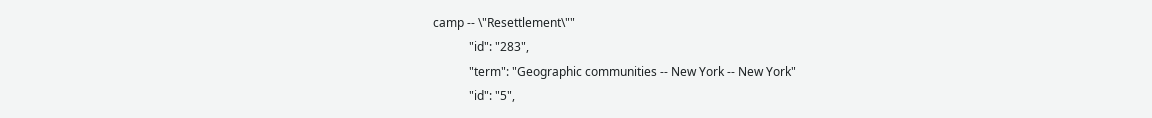camp -- \"Resettlement\""
            "id": "283",
            "term": "Geographic communities -- New York -- New York"
            "id": "5",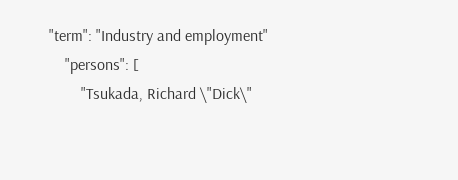"term": "Industry and employment"
    "persons": [
        "Tsukada, Richard \"Dick\"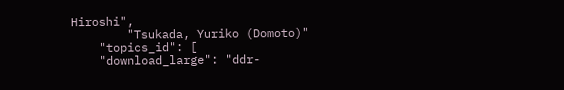Hiroshi",
        "Tsukada, Yuriko (Domoto)"
    "topics_id": [
    "download_large": "ddr-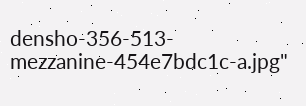densho-356-513-mezzanine-454e7bdc1c-a.jpg"